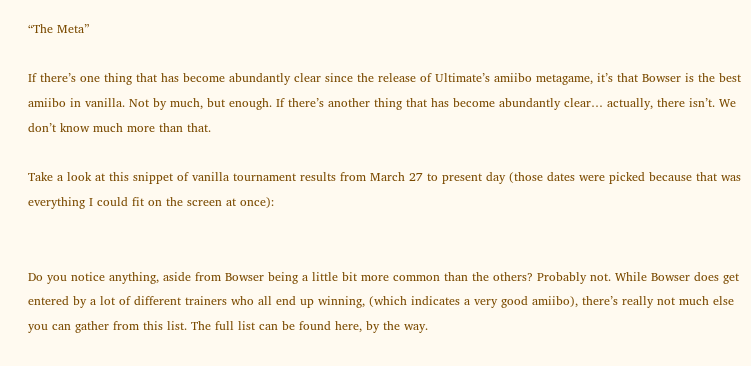“The Meta”

If there’s one thing that has become abundantly clear since the release of Ultimate’s amiibo metagame, it’s that Bowser is the best amiibo in vanilla. Not by much, but enough. If there’s another thing that has become abundantly clear… actually, there isn’t. We don’t know much more than that.

Take a look at this snippet of vanilla tournament results from March 27 to present day (those dates were picked because that was everything I could fit on the screen at once):


Do you notice anything, aside from Bowser being a little bit more common than the others? Probably not. While Bowser does get entered by a lot of different trainers who all end up winning, (which indicates a very good amiibo), there’s really not much else you can gather from this list. The full list can be found here, by the way.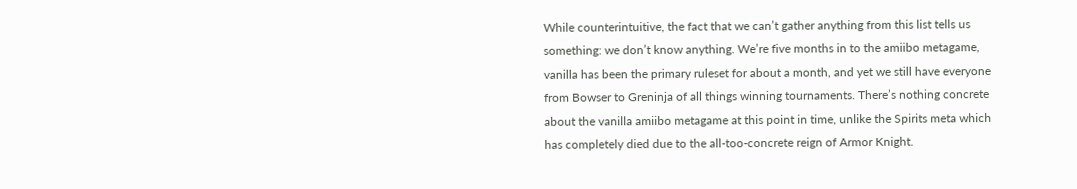While counterintuitive, the fact that we can’t gather anything from this list tells us something: we don’t know anything. We’re five months in to the amiibo metagame, vanilla has been the primary ruleset for about a month, and yet we still have everyone from Bowser to Greninja of all things winning tournaments. There’s nothing concrete about the vanilla amiibo metagame at this point in time, unlike the Spirits meta which has completely died due to the all-too-concrete reign of Armor Knight.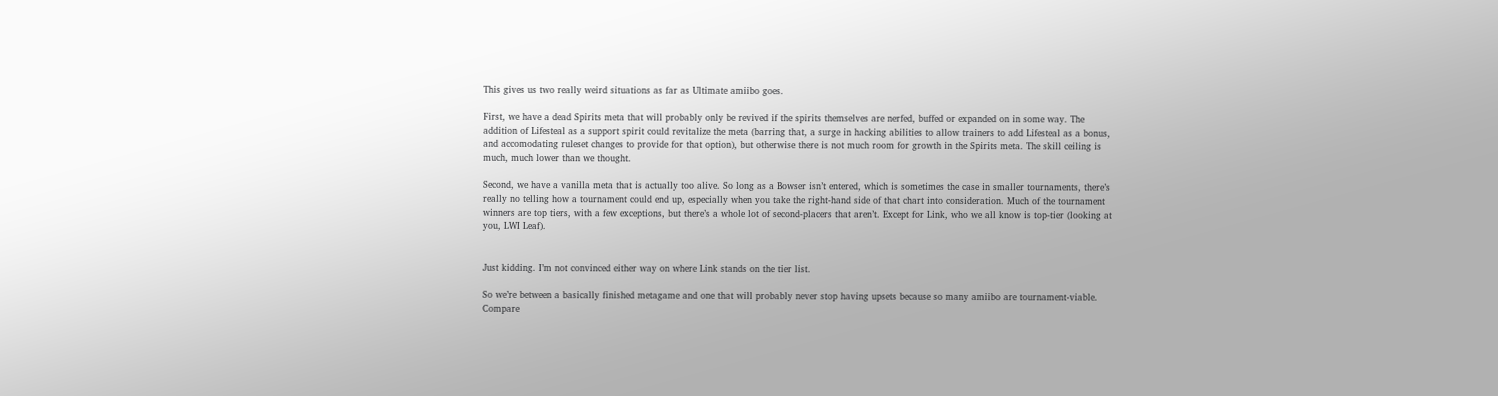This gives us two really weird situations as far as Ultimate amiibo goes.

First, we have a dead Spirits meta that will probably only be revived if the spirits themselves are nerfed, buffed or expanded on in some way. The addition of Lifesteal as a support spirit could revitalize the meta (barring that, a surge in hacking abilities to allow trainers to add Lifesteal as a bonus, and accomodating ruleset changes to provide for that option), but otherwise there is not much room for growth in the Spirits meta. The skill ceiling is much, much lower than we thought.

Second, we have a vanilla meta that is actually too alive. So long as a Bowser isn’t entered, which is sometimes the case in smaller tournaments, there’s really no telling how a tournament could end up, especially when you take the right-hand side of that chart into consideration. Much of the tournament winners are top tiers, with a few exceptions, but there’s a whole lot of second-placers that aren’t. Except for Link, who we all know is top-tier (looking at you, LWI Leaf).


Just kidding. I’m not convinced either way on where Link stands on the tier list.

So we’re between a basically finished metagame and one that will probably never stop having upsets because so many amiibo are tournament-viable. Compare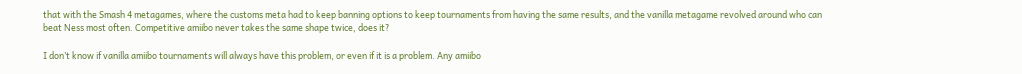that with the Smash 4 metagames, where the customs meta had to keep banning options to keep tournaments from having the same results, and the vanilla metagame revolved around who can beat Ness most often. Competitive amiibo never takes the same shape twice, does it?

I don’t know if vanilla amiibo tournaments will always have this problem, or even if it is a problem. Any amiibo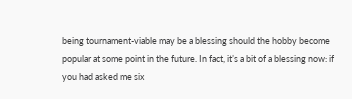being tournament-viable may be a blessing should the hobby become popular at some point in the future. In fact, it’s a bit of a blessing now: if you had asked me six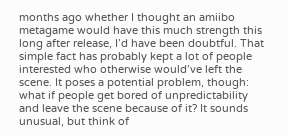months ago whether I thought an amiibo metagame would have this much strength this long after release, I’d have been doubtful. That simple fact has probably kept a lot of people interested who otherwise would’ve left the scene. It poses a potential problem, though: what if people get bored of unpredictability and leave the scene because of it? It sounds unusual, but think of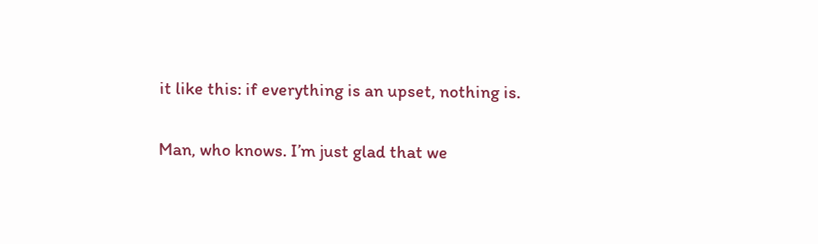it like this: if everything is an upset, nothing is.

Man, who knows. I’m just glad that we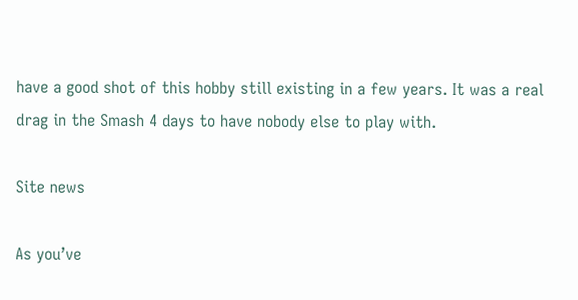have a good shot of this hobby still existing in a few years. It was a real drag in the Smash 4 days to have nobody else to play with.

Site news

As you’ve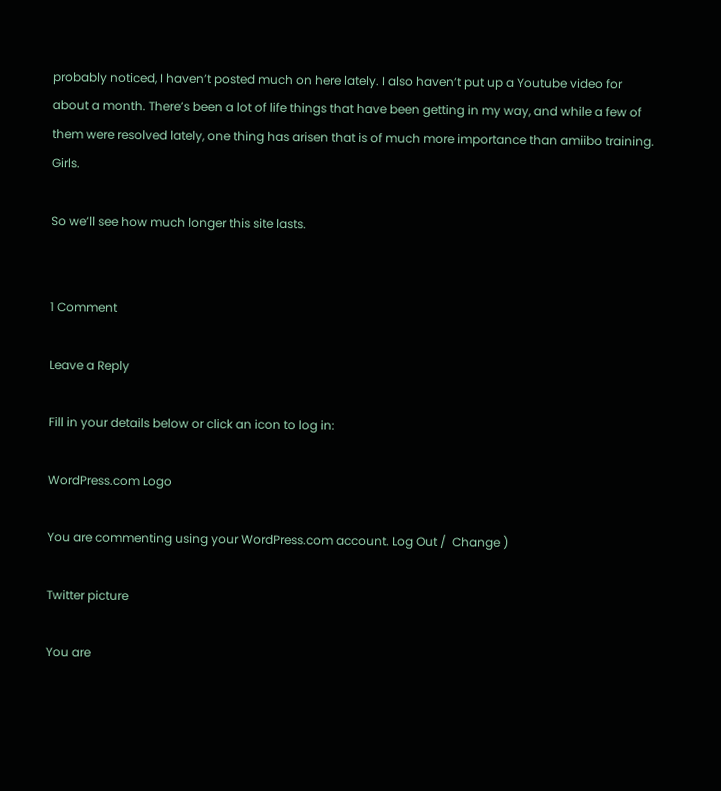probably noticed, I haven’t posted much on here lately. I also haven’t put up a Youtube video for about a month. There’s been a lot of life things that have been getting in my way, and while a few of them were resolved lately, one thing has arisen that is of much more importance than amiibo training. Girls.

So we’ll see how much longer this site lasts.


1 Comment

Leave a Reply

Fill in your details below or click an icon to log in:

WordPress.com Logo

You are commenting using your WordPress.com account. Log Out /  Change )

Twitter picture

You are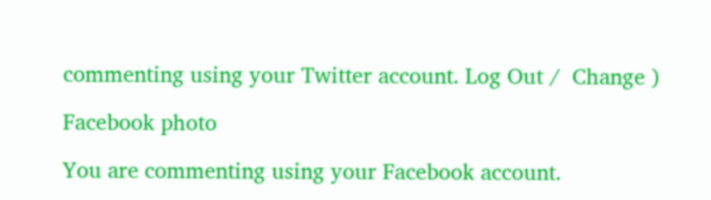commenting using your Twitter account. Log Out /  Change )

Facebook photo

You are commenting using your Facebook account.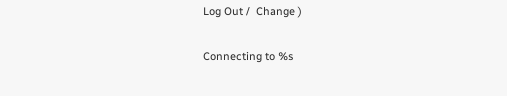Log Out /  Change )

Connecting to %s